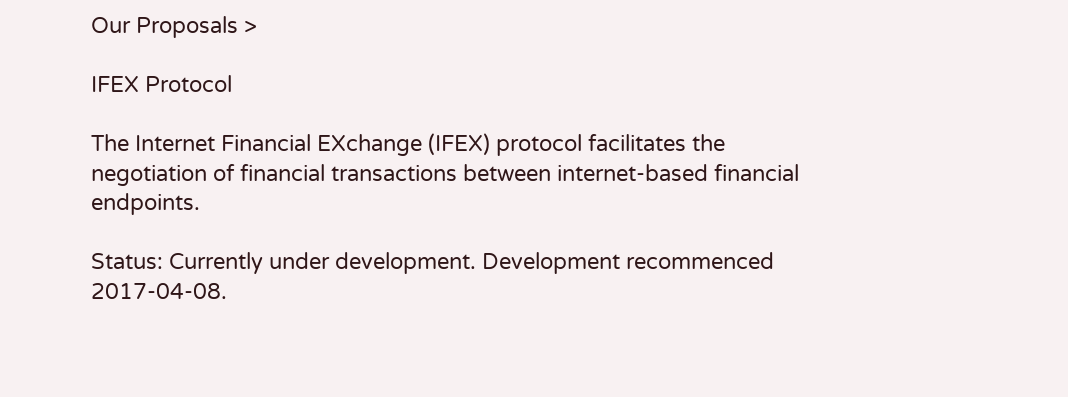Our Proposals >

IFEX Protocol

The Internet Financial EXchange (IFEX) protocol facilitates the negotiation of financial transactions between internet-based financial endpoints.

Status: Currently under development. Development recommenced 2017-04-08.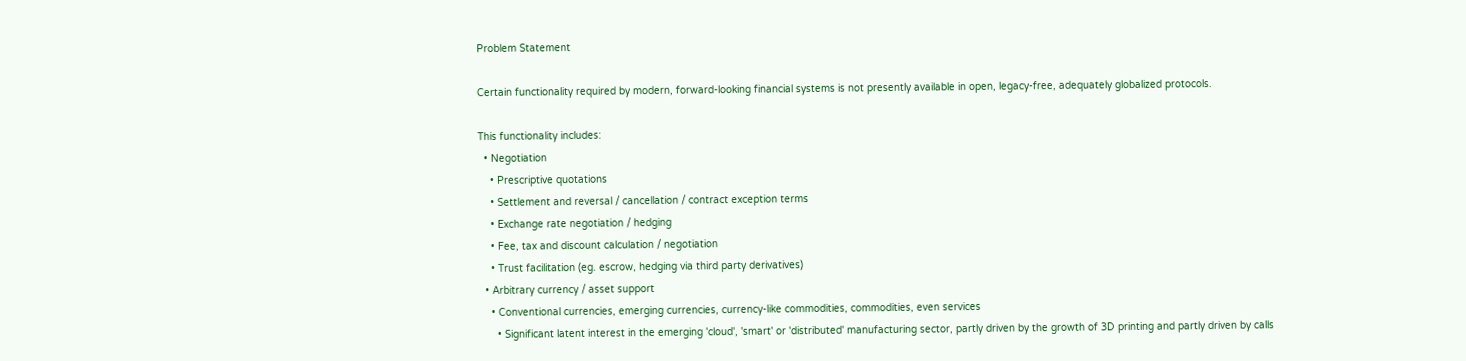Problem Statement

Certain functionality required by modern, forward-looking financial systems is not presently available in open, legacy-free, adequately globalized protocols.

This functionality includes:
  • Negotiation
    • Prescriptive quotations
    • Settlement and reversal / cancellation / contract exception terms
    • Exchange rate negotiation / hedging
    • Fee, tax and discount calculation / negotiation
    • Trust facilitation (eg. escrow, hedging via third party derivatives)
  • Arbitrary currency / asset support
    • Conventional currencies, emerging currencies, currency-like commodities, commodities, even services
      • Significant latent interest in the emerging 'cloud', 'smart' or 'distributed' manufacturing sector, partly driven by the growth of 3D printing and partly driven by calls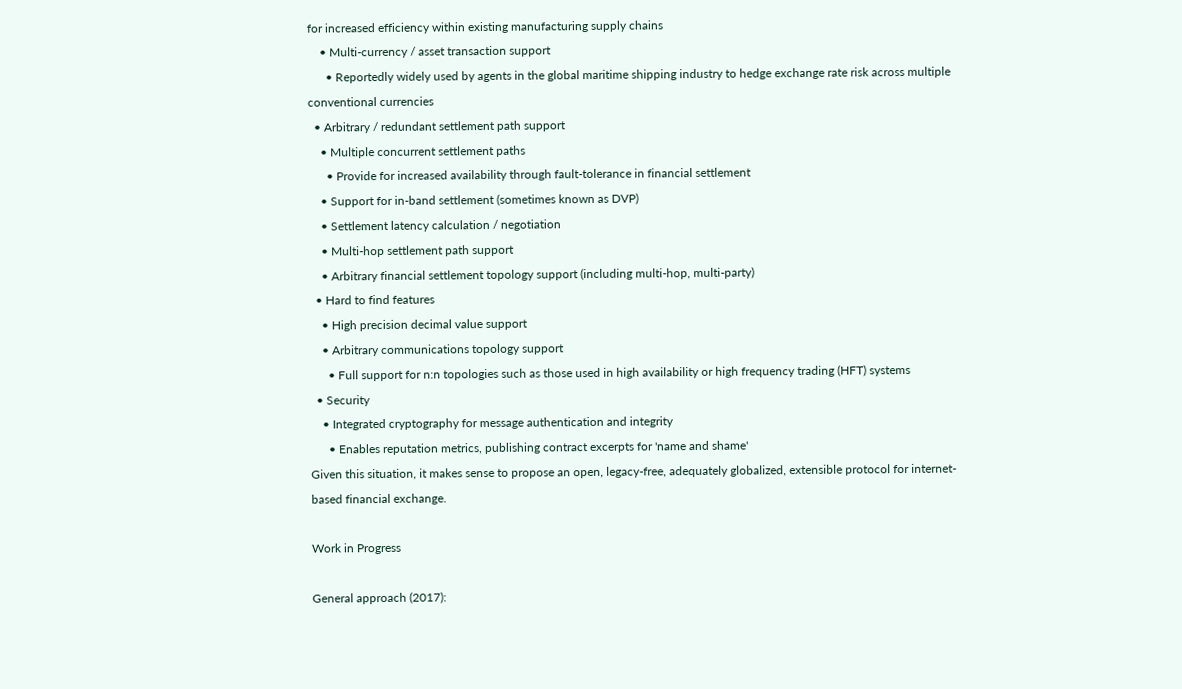for increased efficiency within existing manufacturing supply chains
    • Multi-currency / asset transaction support
      • Reportedly widely used by agents in the global maritime shipping industry to hedge exchange rate risk across multiple conventional currencies
  • Arbitrary / redundant settlement path support
    • Multiple concurrent settlement paths
      • Provide for increased availability through fault-tolerance in financial settlement
    • Support for in-band settlement (sometimes known as DVP)
    • Settlement latency calculation / negotiation
    • Multi-hop settlement path support
    • Arbitrary financial settlement topology support (including multi-hop, multi-party)
  • Hard to find features
    • High precision decimal value support
    • Arbitrary communications topology support
      • Full support for n:n topologies such as those used in high availability or high frequency trading (HFT) systems
  • Security
    • Integrated cryptography for message authentication and integrity
      • Enables reputation metrics, publishing contract excerpts for 'name and shame'
Given this situation, it makes sense to propose an open, legacy-free, adequately globalized, extensible protocol for internet-based financial exchange.

Work in Progress

General approach (2017):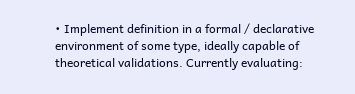• Implement definition in a formal / declarative environment of some type, ideally capable of theoretical validations. Currently evaluating: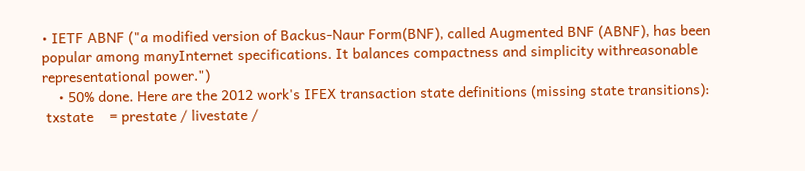• IETF ABNF ("a modified version of Backus-Naur Form(BNF), called Augmented BNF (ABNF), has been popular among manyInternet specifications. It balances compactness and simplicity withreasonable representational power.")
    • 50% done. Here are the 2012 work's IFEX transaction state definitions (missing state transitions):
 txstate    = prestate / livestate /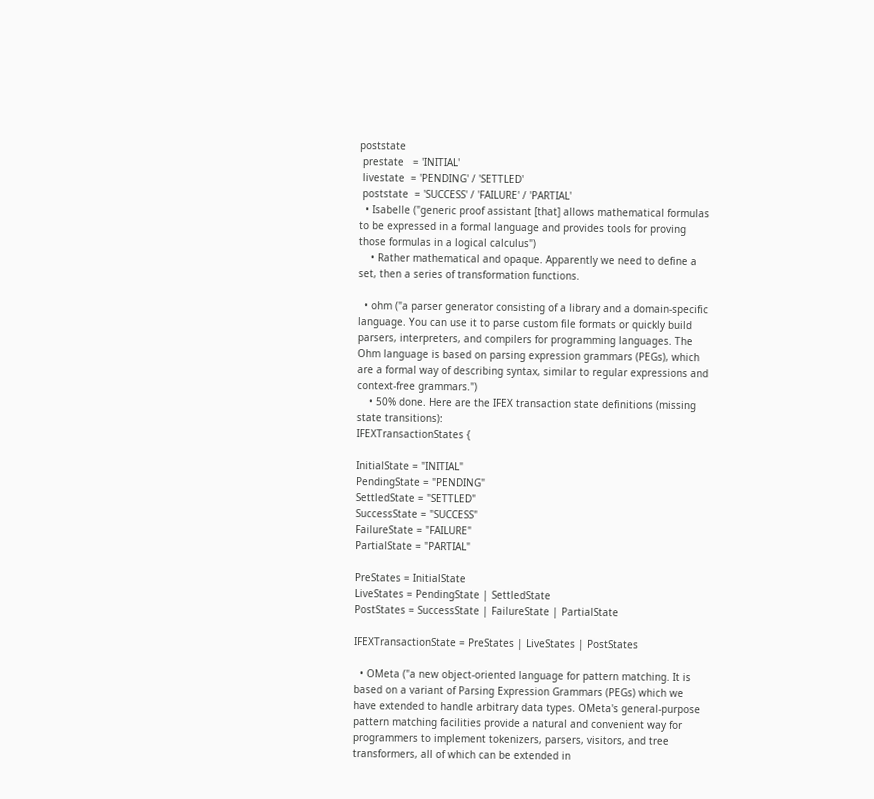poststate
 prestate   = 'INITIAL'
 livestate  = 'PENDING' / 'SETTLED'
 poststate  = 'SUCCESS' / 'FAILURE' / 'PARTIAL'
  • Isabelle ("generic proof assistant [that] allows mathematical formulas to be expressed in a formal language and provides tools for proving those formulas in a logical calculus")
    • Rather mathematical and opaque. Apparently we need to define a set, then a series of transformation functions.

  • ohm ("a parser generator consisting of a library and a domain-specific language. You can use it to parse custom file formats or quickly build parsers, interpreters, and compilers for programming languages. The Ohm language is based on parsing expression grammars (PEGs), which are a formal way of describing syntax, similar to regular expressions and context-free grammars.")
    • 50% done. Here are the IFEX transaction state definitions (missing state transitions):
IFEXTransactionStates {

InitialState = "INITIAL"
PendingState = "PENDING"
SettledState = "SETTLED"
SuccessState = "SUCCESS"
FailureState = "FAILURE"
PartialState = "PARTIAL"

PreStates = InitialState
LiveStates = PendingState | SettledState
PostStates = SuccessState | FailureState | PartialState

IFEXTransactionState = PreStates | LiveStates | PostStates

  • OMeta ("a new object-oriented language for pattern matching. It is based on a variant of Parsing Expression Grammars (PEGs) which we have extended to handle arbitrary data types. OMeta's general-purpose pattern matching facilities provide a natural and convenient way for programmers to implement tokenizers, parsers, visitors, and tree transformers, all of which can be extended in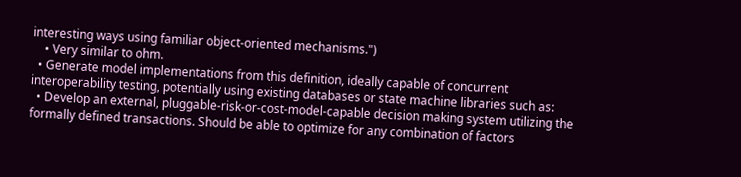interesting ways using familiar object-oriented mechanisms.")
    • Very similar to ohm.
  • Generate model implementations from this definition, ideally capable of concurrent interoperability testing, potentially using existing databases or state machine libraries such as:
  • Develop an external, pluggable-risk-or-cost-model-capable decision making system utilizing the formally defined transactions. Should be able to optimize for any combination of factors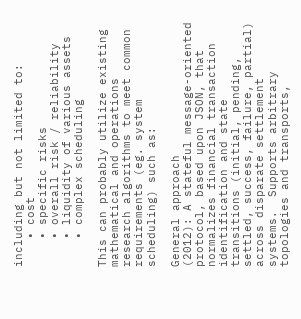including but not limited to:
    • cost
    • specific risks
    • overall risk / reliability
    • liquidity of various assets
    • complex scheduling

This can probably utilize existing mathematical and operations research algorithms to meet common requirements (eg. system scheduling) such as:

General approach
(2012): A stateful message-oriented protocol, based upon JSON, that normalizes financial transaction identification and state transitions (initial, pending, settled, success, failure, partial) across disparate settlement systems.  Supports arbitrary topologies and transports,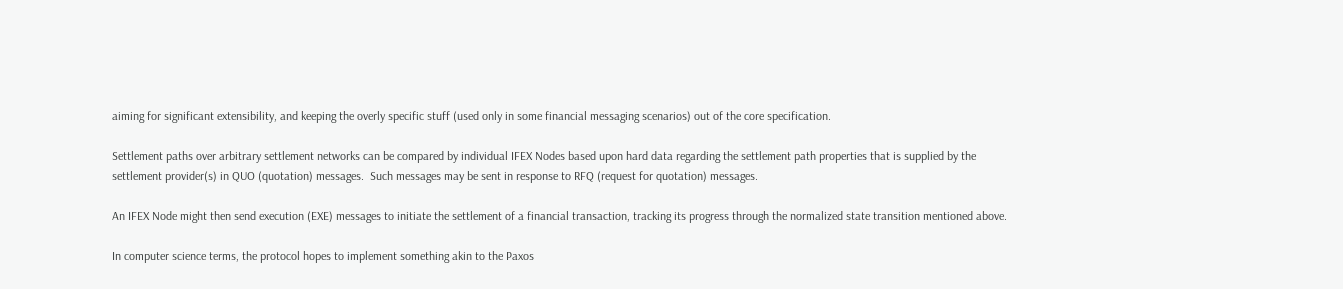aiming for significant extensibility, and keeping the overly specific stuff (used only in some financial messaging scenarios) out of the core specification.

Settlement paths over arbitrary settlement networks can be compared by individual IFEX Nodes based upon hard data regarding the settlement path properties that is supplied by the settlement provider(s) in QUO (quotation) messages.  Such messages may be sent in response to RFQ (request for quotation) messages.

An IFEX Node might then send execution (EXE) messages to initiate the settlement of a financial transaction, tracking its progress through the normalized state transition mentioned above.

In computer science terms, the protocol hopes to implement something akin to the Paxos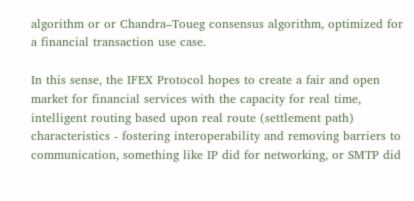algorithm or or Chandra–Toueg consensus algorithm, optimized for a financial transaction use case.

In this sense, the IFEX Protocol hopes to create a fair and open market for financial services with the capacity for real time, intelligent routing based upon real route (settlement path) characteristics - fostering interoperability and removing barriers to communication, something like IP did for networking, or SMTP did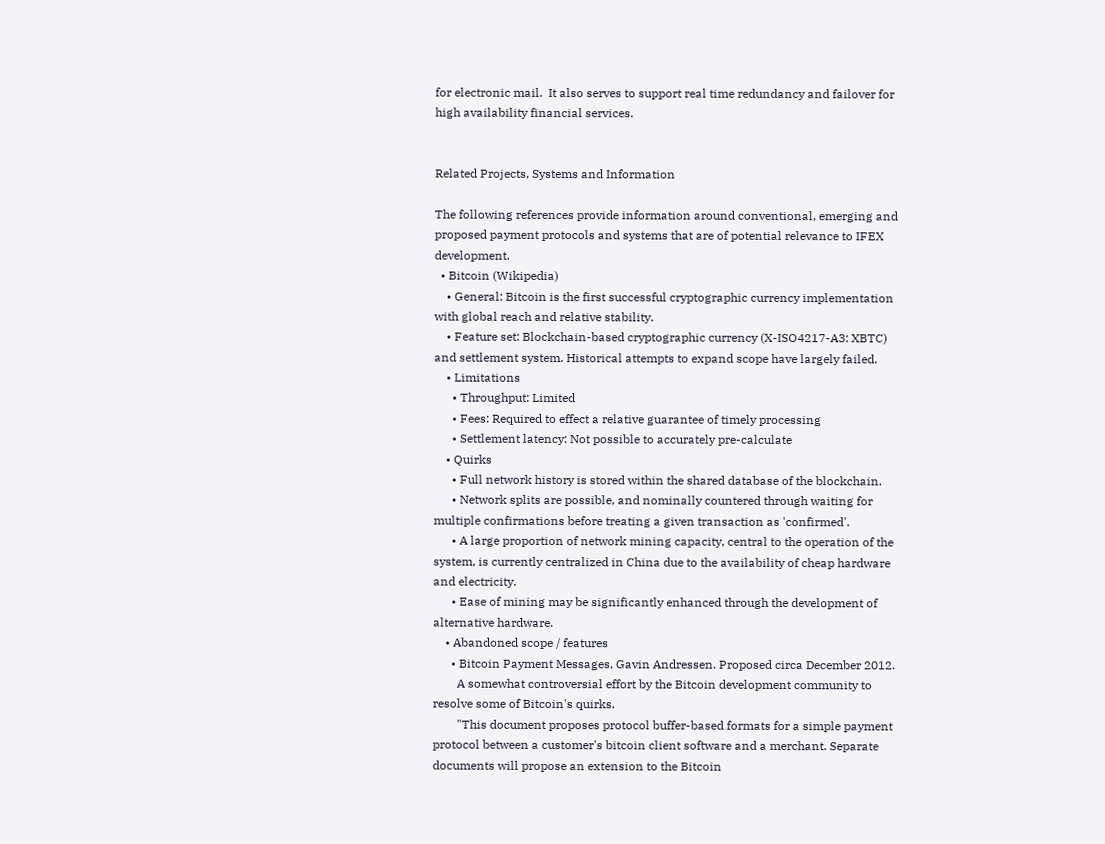for electronic mail.  It also serves to support real time redundancy and failover for high availability financial services.


Related Projects, Systems and Information

The following references provide information around conventional, emerging and proposed payment protocols and systems that are of potential relevance to IFEX development.
  • Bitcoin (Wikipedia)
    • General: Bitcoin is the first successful cryptographic currency implementation with global reach and relative stability.
    • Feature set: Blockchain-based cryptographic currency (X-ISO4217-A3: XBTC) and settlement system. Historical attempts to expand scope have largely failed.
    • Limitations
      • Throughput: Limited
      • Fees: Required to effect a relative guarantee of timely processing
      • Settlement latency: Not possible to accurately pre-calculate
    • Quirks
      • Full network history is stored within the shared database of the blockchain.
      • Network splits are possible, and nominally countered through waiting for multiple confirmations before treating a given transaction as 'confirmed'.
      • A large proportion of network mining capacity, central to the operation of the system, is currently centralized in China due to the availability of cheap hardware and electricity.
      • Ease of mining may be significantly enhanced through the development of alternative hardware.
    • Abandoned scope / features
      • Bitcoin Payment Messages, Gavin Andressen. Proposed circa December 2012.
        A somewhat controversial effort by the Bitcoin development community to resolve some of Bitcoin's quirks.
        "This document proposes protocol buffer-based formats for a simple payment protocol between a customer's bitcoin client software and a merchant. Separate documents will propose an extension to the Bitcoin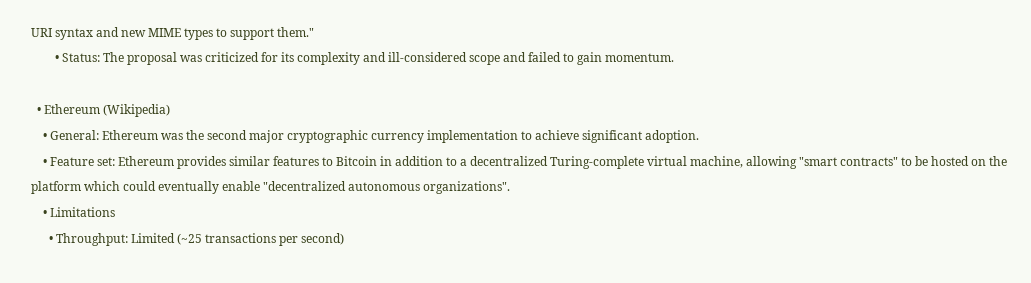URI syntax and new MIME types to support them."
        • Status: The proposal was criticized for its complexity and ill-considered scope and failed to gain momentum.

  • Ethereum (Wikipedia)
    • General: Ethereum was the second major cryptographic currency implementation to achieve significant adoption.
    • Feature set: Ethereum provides similar features to Bitcoin in addition to a decentralized Turing-complete virtual machine, allowing "smart contracts" to be hosted on the platform which could eventually enable "decentralized autonomous organizations".
    • Limitations
      • Throughput: Limited (~25 transactions per second)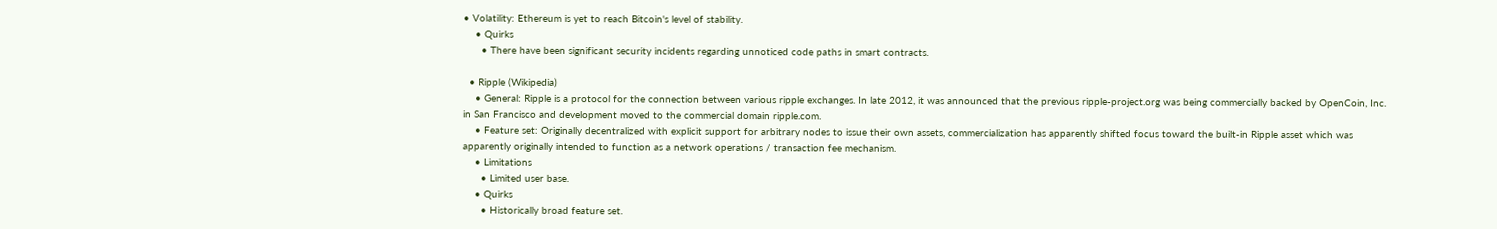• Volatility: Ethereum is yet to reach Bitcoin's level of stability.
    • Quirks
      • There have been significant security incidents regarding unnoticed code paths in smart contracts.

  • Ripple (Wikipedia)
    • General: Ripple is a protocol for the connection between various ripple exchanges. In late 2012, it was announced that the previous ripple-project.org was being commercially backed by OpenCoin, Inc. in San Francisco and development moved to the commercial domain ripple.com.
    • Feature set: Originally decentralized with explicit support for arbitrary nodes to issue their own assets, commercialization has apparently shifted focus toward the built-in Ripple asset which was apparently originally intended to function as a network operations / transaction fee mechanism.
    • Limitations
      • Limited user base.
    • Quirks
      • Historically broad feature set.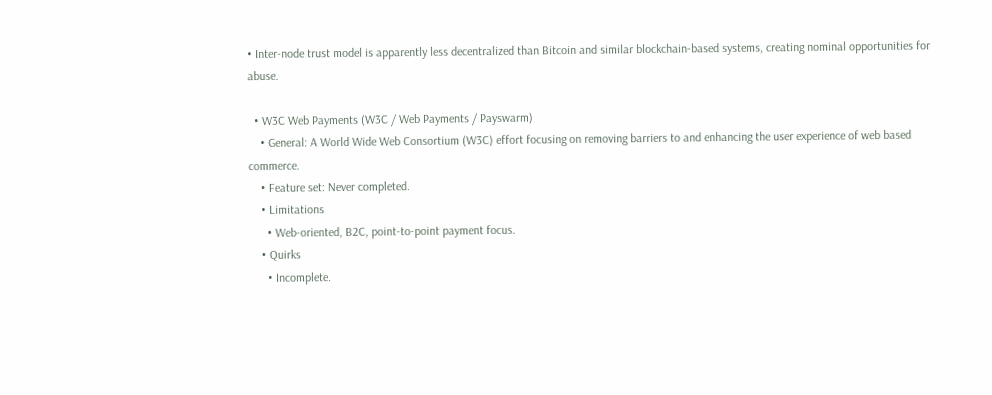• Inter-node trust model is apparently less decentralized than Bitcoin and similar blockchain-based systems, creating nominal opportunities for abuse.

  • W3C Web Payments (W3C / Web Payments / Payswarm)
    • General: A World Wide Web Consortium (W3C) effort focusing on removing barriers to and enhancing the user experience of web based commerce.
    • Feature set: Never completed.
    • Limitations
      • Web-oriented, B2C, point-to-point payment focus.
    • Quirks
      • Incomplete.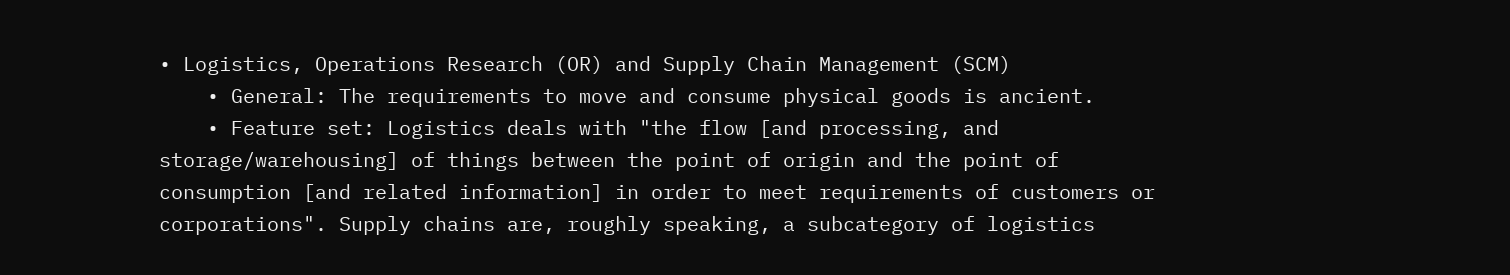• Logistics, Operations Research (OR) and Supply Chain Management (SCM)
    • General: The requirements to move and consume physical goods is ancient.
    • Feature set: Logistics deals with "the flow [and processing, and storage/warehousing] of things between the point of origin and the point of consumption [and related information] in order to meet requirements of customers or corporations". Supply chains are, roughly speaking, a subcategory of logistics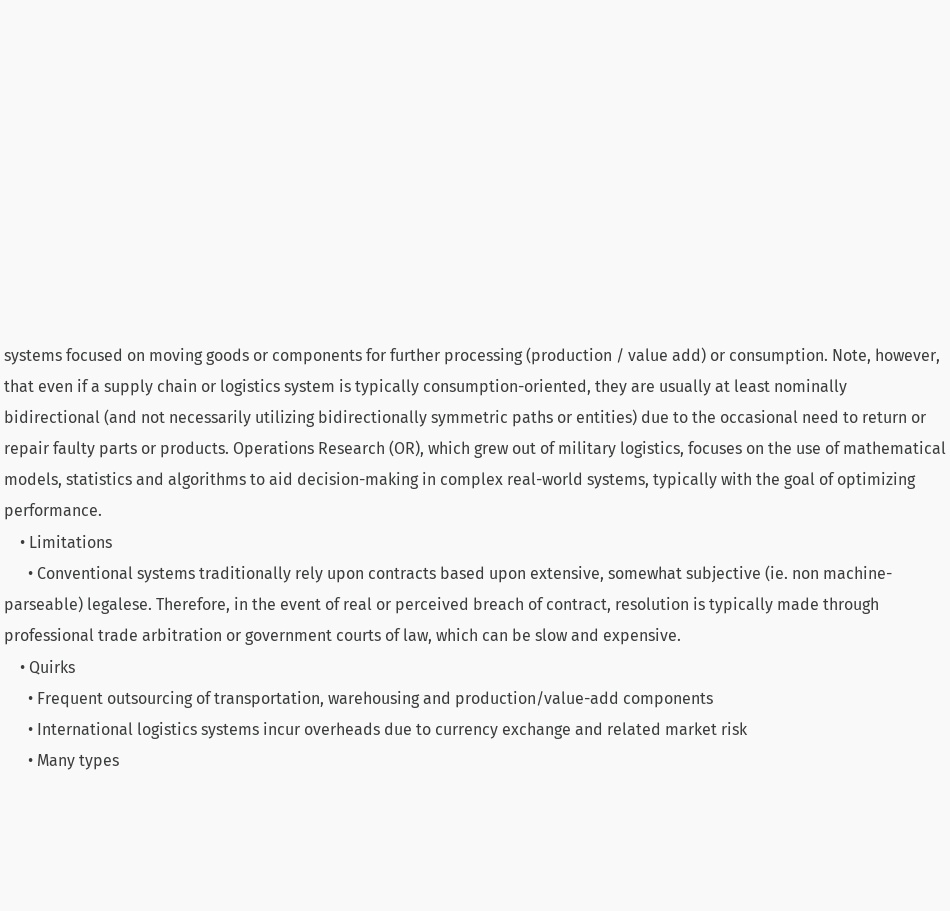systems focused on moving goods or components for further processing (production / value add) or consumption. Note, however, that even if a supply chain or logistics system is typically consumption-oriented, they are usually at least nominally bidirectional (and not necessarily utilizing bidirectionally symmetric paths or entities) due to the occasional need to return or repair faulty parts or products. Operations Research (OR), which grew out of military logistics, focuses on the use of mathematical models, statistics and algorithms to aid decision-making in complex real-world systems, typically with the goal of optimizing performance.
    • Limitations
      • Conventional systems traditionally rely upon contracts based upon extensive, somewhat subjective (ie. non machine-parseable) legalese. Therefore, in the event of real or perceived breach of contract, resolution is typically made through professional trade arbitration or government courts of law, which can be slow and expensive.
    • Quirks
      • Frequent outsourcing of transportation, warehousing and production/value-add components
      • International logistics systems incur overheads due to currency exchange and related market risk
      • Many types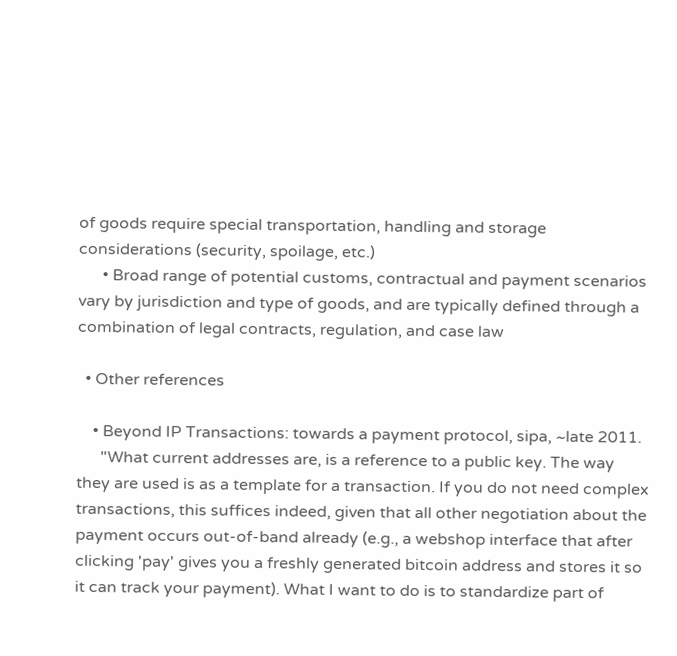of goods require special transportation, handling and storage considerations (security, spoilage, etc.)
      • Broad range of potential customs, contractual and payment scenarios vary by jurisdiction and type of goods, and are typically defined through a combination of legal contracts, regulation, and case law

  • Other references

    • Beyond IP Transactions: towards a payment protocol, sipa, ~late 2011.
      "What current addresses are, is a reference to a public key. The way they are used is as a template for a transaction. If you do not need complex transactions, this suffices indeed, given that all other negotiation about the payment occurs out-of-band already (e.g., a webshop interface that after clicking 'pay' gives you a freshly generated bitcoin address and stores it so it can track your payment). What I want to do is to standardize part of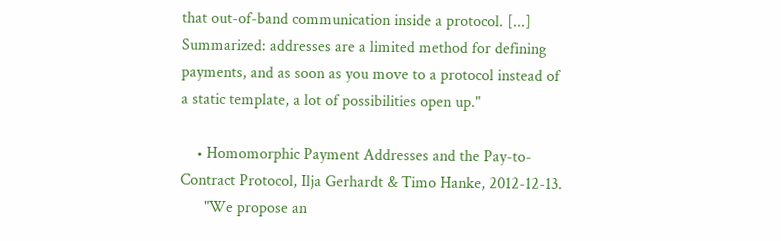that out-of-band communication inside a protocol. [...] Summarized: addresses are a limited method for defining payments, and as soon as you move to a protocol instead of a static template, a lot of possibilities open up."

    • Homomorphic Payment Addresses and the Pay-to-Contract Protocol, Ilja Gerhardt & Timo Hanke, 2012-12-13.
      "We propose an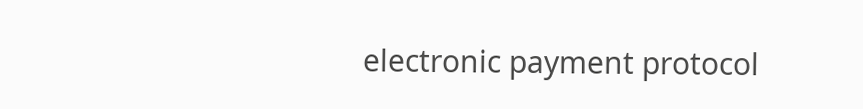electronic payment protocol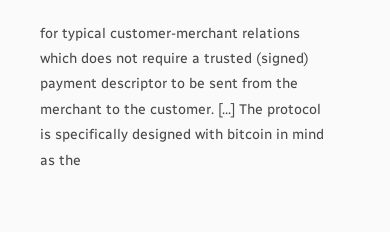for typical customer-merchant relations which does not require a trusted (signed) payment descriptor to be sent from the merchant to the customer. [...] The protocol is specifically designed with bitcoin in mind as the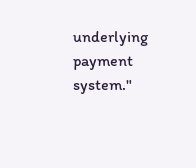underlying payment system."